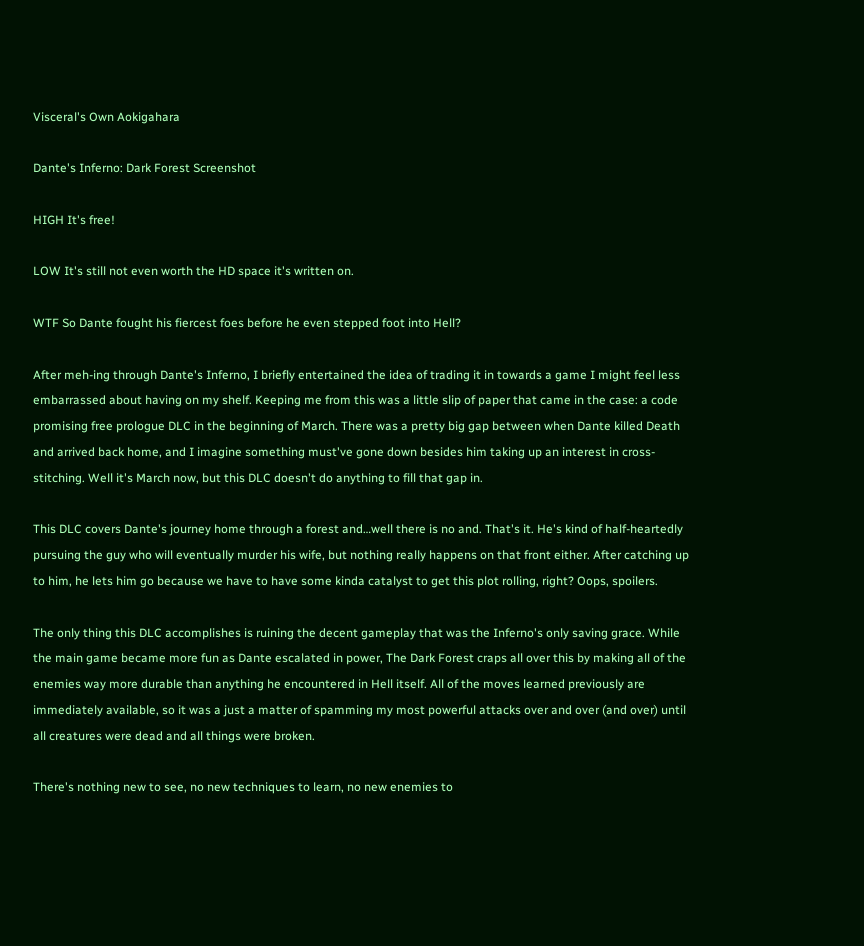Visceral's Own Aokigahara

Dante's Inferno: Dark Forest Screenshot

HIGH It's free!

LOW It's still not even worth the HD space it's written on.

WTF So Dante fought his fiercest foes before he even stepped foot into Hell?

After meh-ing through Dante's Inferno, I briefly entertained the idea of trading it in towards a game I might feel less embarrassed about having on my shelf. Keeping me from this was a little slip of paper that came in the case: a code promising free prologue DLC in the beginning of March. There was a pretty big gap between when Dante killed Death and arrived back home, and I imagine something must've gone down besides him taking up an interest in cross-stitching. Well it's March now, but this DLC doesn't do anything to fill that gap in.

This DLC covers Dante's journey home through a forest and…well there is no and. That's it. He's kind of half-heartedly pursuing the guy who will eventually murder his wife, but nothing really happens on that front either. After catching up to him, he lets him go because we have to have some kinda catalyst to get this plot rolling, right? Oops, spoilers.

The only thing this DLC accomplishes is ruining the decent gameplay that was the Inferno's only saving grace. While the main game became more fun as Dante escalated in power, The Dark Forest craps all over this by making all of the enemies way more durable than anything he encountered in Hell itself. All of the moves learned previously are immediately available, so it was a just a matter of spamming my most powerful attacks over and over (and over) until all creatures were dead and all things were broken.

There's nothing new to see, no new techniques to learn, no new enemies to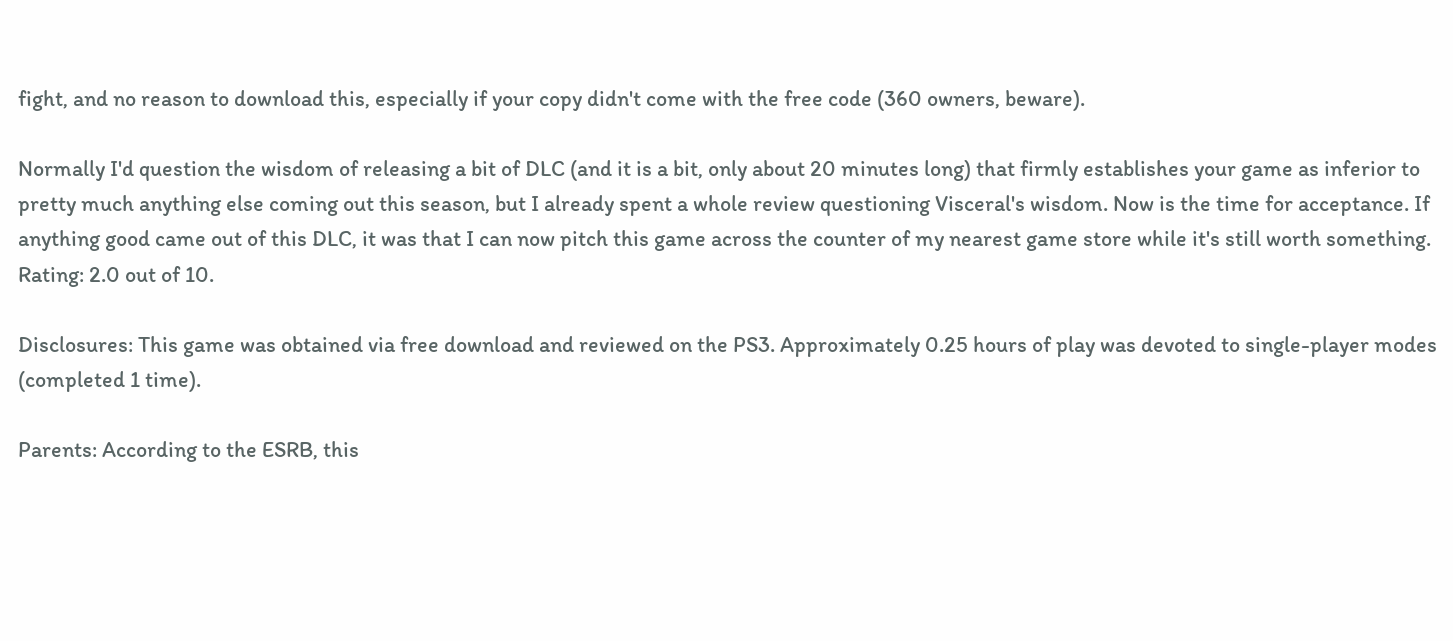fight, and no reason to download this, especially if your copy didn't come with the free code (360 owners, beware).

Normally I'd question the wisdom of releasing a bit of DLC (and it is a bit, only about 20 minutes long) that firmly establishes your game as inferior to pretty much anything else coming out this season, but I already spent a whole review questioning Visceral's wisdom. Now is the time for acceptance. If anything good came out of this DLC, it was that I can now pitch this game across the counter of my nearest game store while it's still worth something. Rating: 2.0 out of 10.

Disclosures: This game was obtained via free download and reviewed on the PS3. Approximately 0.25 hours of play was devoted to single-player modes (completed 1 time).

Parents: According to the ESRB, this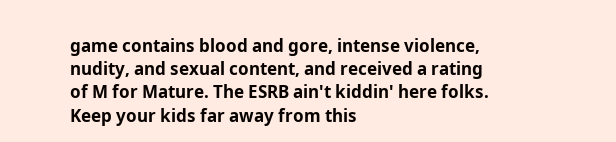game contains blood and gore, intense violence, nudity, and sexual content, and received a rating of M for Mature. The ESRB ain't kiddin' here folks. Keep your kids far away from this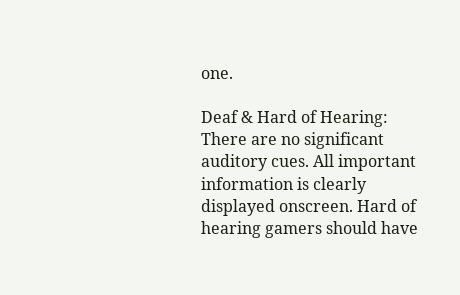one.

Deaf & Hard of Hearing: There are no significant auditory cues. All important information is clearly displayed onscreen. Hard of hearing gamers should have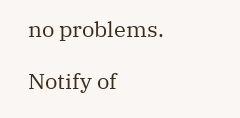no problems.

Notify of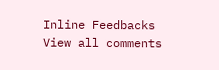Inline Feedbacks
View all comments